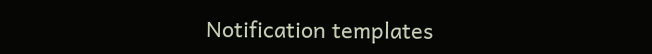Notification templates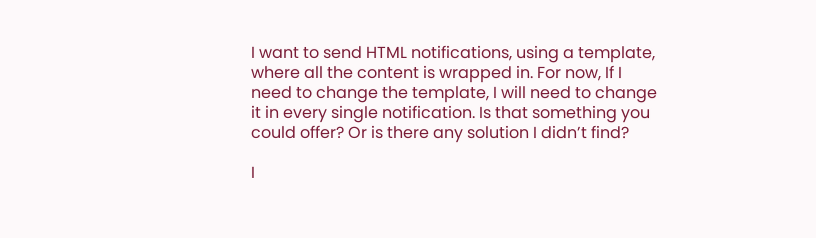I want to send HTML notifications, using a template, where all the content is wrapped in. For now, If I need to change the template, I will need to change it in every single notification. Is that something you could offer? Or is there any solution I didn’t find?

I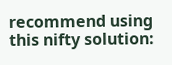recommend using this nifty solution: